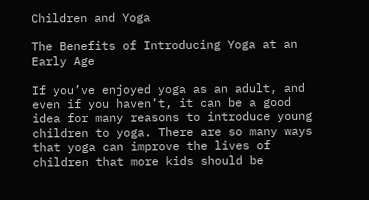Children and Yoga

The Benefits of Introducing Yoga at an Early Age

If you’ve enjoyed yoga as an adult, and even if you haven’t, it can be a good idea for many reasons to introduce young children to yoga. There are so many ways that yoga can improve the lives of children that more kids should be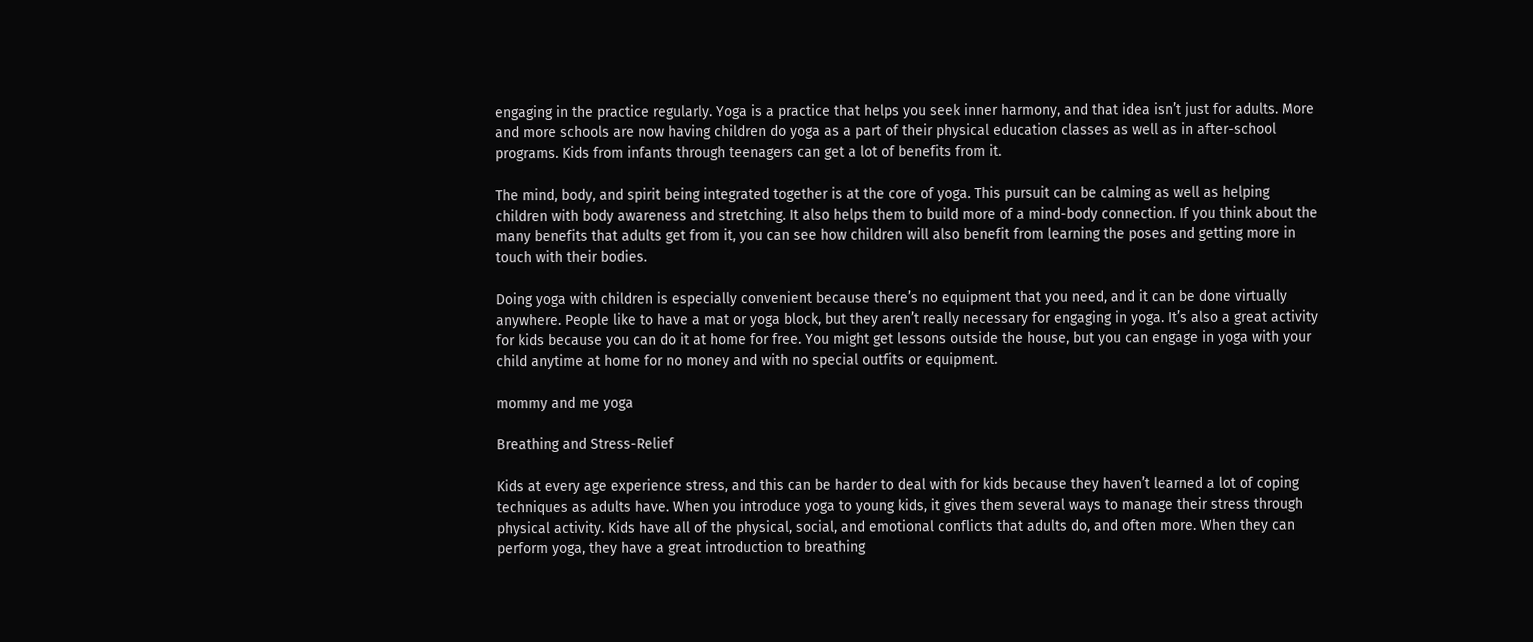engaging in the practice regularly. Yoga is a practice that helps you seek inner harmony, and that idea isn’t just for adults. More and more schools are now having children do yoga as a part of their physical education classes as well as in after-school programs. Kids from infants through teenagers can get a lot of benefits from it.

The mind, body, and spirit being integrated together is at the core of yoga. This pursuit can be calming as well as helping children with body awareness and stretching. It also helps them to build more of a mind-body connection. If you think about the many benefits that adults get from it, you can see how children will also benefit from learning the poses and getting more in touch with their bodies.

Doing yoga with children is especially convenient because there’s no equipment that you need, and it can be done virtually anywhere. People like to have a mat or yoga block, but they aren’t really necessary for engaging in yoga. It’s also a great activity for kids because you can do it at home for free. You might get lessons outside the house, but you can engage in yoga with your child anytime at home for no money and with no special outfits or equipment.

mommy and me yoga

Breathing and Stress-Relief

Kids at every age experience stress, and this can be harder to deal with for kids because they haven’t learned a lot of coping techniques as adults have. When you introduce yoga to young kids, it gives them several ways to manage their stress through physical activity. Kids have all of the physical, social, and emotional conflicts that adults do, and often more. When they can perform yoga, they have a great introduction to breathing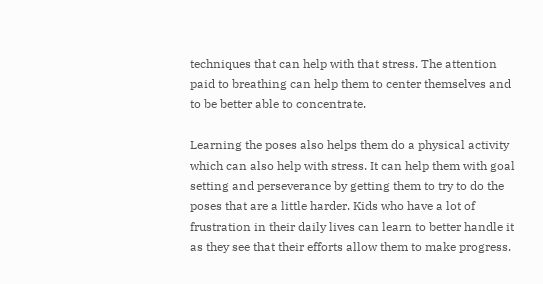techniques that can help with that stress. The attention paid to breathing can help them to center themselves and to be better able to concentrate.

Learning the poses also helps them do a physical activity which can also help with stress. It can help them with goal setting and perseverance by getting them to try to do the poses that are a little harder. Kids who have a lot of frustration in their daily lives can learn to better handle it as they see that their efforts allow them to make progress.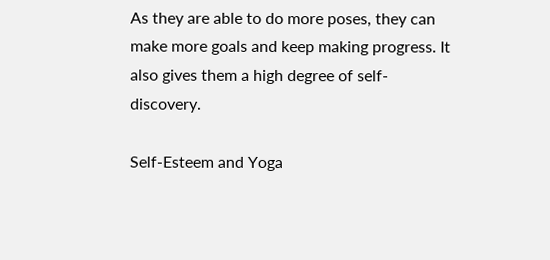As they are able to do more poses, they can make more goals and keep making progress. It also gives them a high degree of self-discovery.

Self-Esteem and Yoga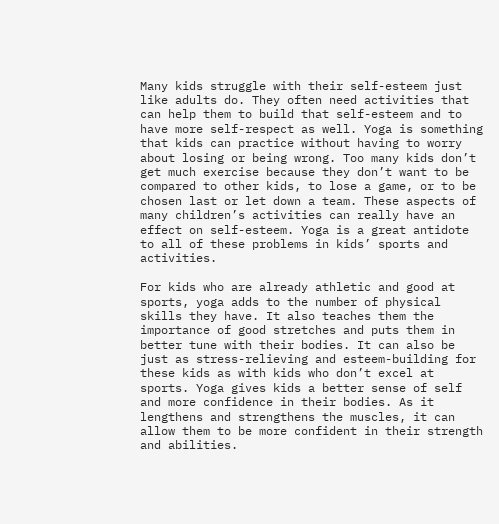Many kids struggle with their self-esteem just like adults do. They often need activities that can help them to build that self-esteem and to have more self-respect as well. Yoga is something that kids can practice without having to worry about losing or being wrong. Too many kids don’t get much exercise because they don’t want to be compared to other kids, to lose a game, or to be chosen last or let down a team. These aspects of many children’s activities can really have an effect on self-esteem. Yoga is a great antidote to all of these problems in kids’ sports and activities.

For kids who are already athletic and good at sports, yoga adds to the number of physical skills they have. It also teaches them the importance of good stretches and puts them in better tune with their bodies. It can also be just as stress-relieving and esteem-building for these kids as with kids who don’t excel at sports. Yoga gives kids a better sense of self and more confidence in their bodies. As it lengthens and strengthens the muscles, it can allow them to be more confident in their strength and abilities.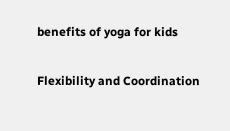benefits of yoga for kids

Flexibility and Coordination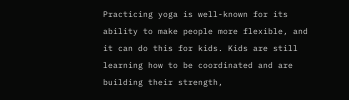Practicing yoga is well-known for its ability to make people more flexible, and it can do this for kids. Kids are still learning how to be coordinated and are building their strength,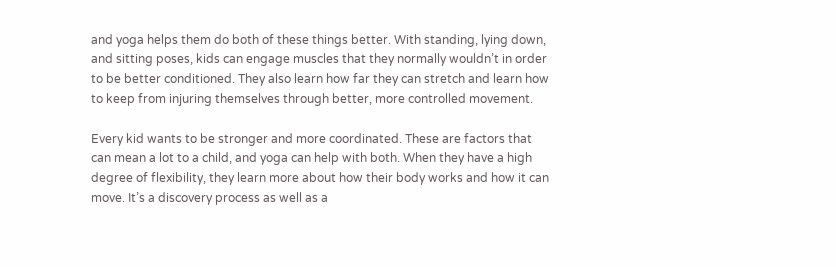and yoga helps them do both of these things better. With standing, lying down, and sitting poses, kids can engage muscles that they normally wouldn’t in order to be better conditioned. They also learn how far they can stretch and learn how to keep from injuring themselves through better, more controlled movement.

Every kid wants to be stronger and more coordinated. These are factors that can mean a lot to a child, and yoga can help with both. When they have a high degree of flexibility, they learn more about how their body works and how it can move. It’s a discovery process as well as a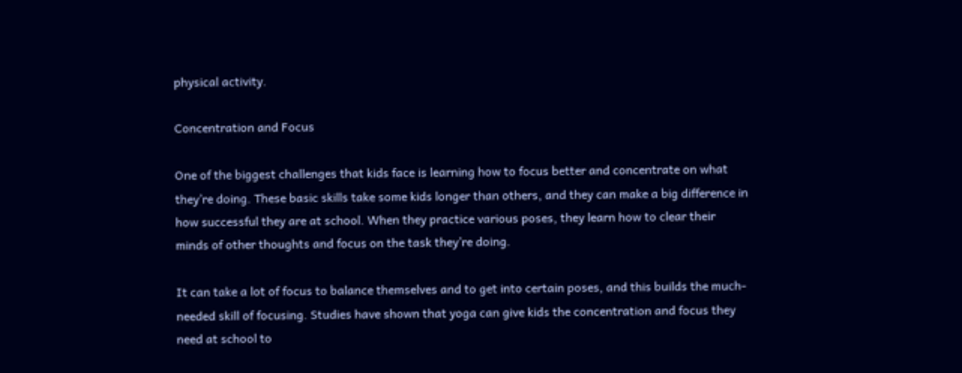physical activity.

Concentration and Focus

One of the biggest challenges that kids face is learning how to focus better and concentrate on what they’re doing. These basic skills take some kids longer than others, and they can make a big difference in how successful they are at school. When they practice various poses, they learn how to clear their minds of other thoughts and focus on the task they’re doing.

It can take a lot of focus to balance themselves and to get into certain poses, and this builds the much-needed skill of focusing. Studies have shown that yoga can give kids the concentration and focus they need at school to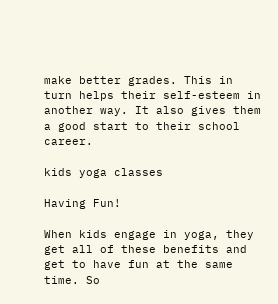make better grades. This in turn helps their self-esteem in another way. It also gives them a good start to their school career.

kids yoga classes

Having Fun!

When kids engage in yoga, they get all of these benefits and get to have fun at the same time. So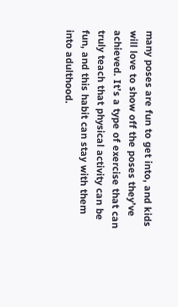many poses are fun to get into, and kids will love to show off the poses they’ve achieved. It’s a type of exercise that can truly teach that physical activity can be fun, and this habit can stay with them into adulthood.